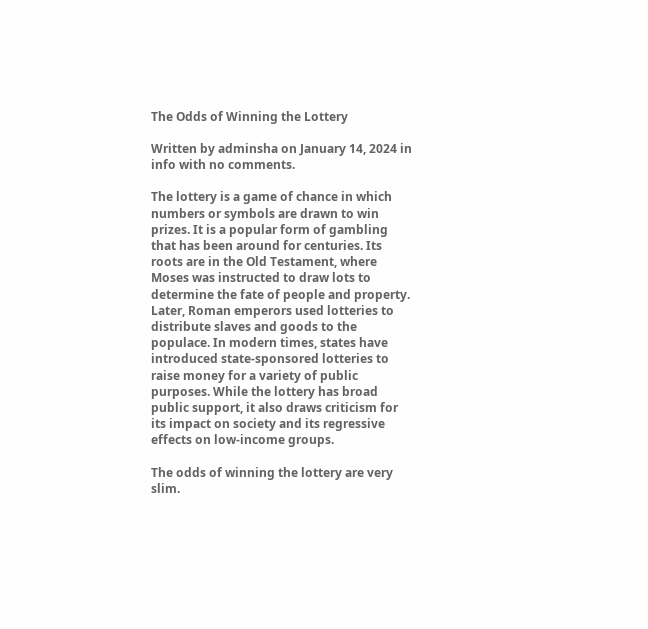The Odds of Winning the Lottery

Written by adminsha on January 14, 2024 in info with no comments.

The lottery is a game of chance in which numbers or symbols are drawn to win prizes. It is a popular form of gambling that has been around for centuries. Its roots are in the Old Testament, where Moses was instructed to draw lots to determine the fate of people and property. Later, Roman emperors used lotteries to distribute slaves and goods to the populace. In modern times, states have introduced state-sponsored lotteries to raise money for a variety of public purposes. While the lottery has broad public support, it also draws criticism for its impact on society and its regressive effects on low-income groups.

The odds of winning the lottery are very slim.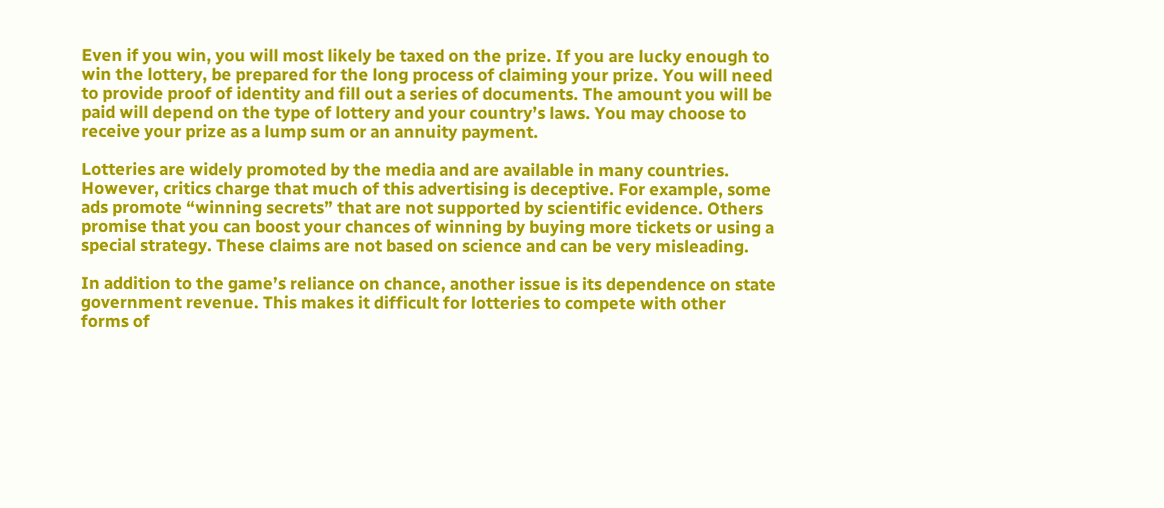Even if you win, you will most likely be taxed on the prize. If you are lucky enough to win the lottery, be prepared for the long process of claiming your prize. You will need to provide proof of identity and fill out a series of documents. The amount you will be paid will depend on the type of lottery and your country’s laws. You may choose to receive your prize as a lump sum or an annuity payment.

Lotteries are widely promoted by the media and are available in many countries. However, critics charge that much of this advertising is deceptive. For example, some ads promote “winning secrets” that are not supported by scientific evidence. Others promise that you can boost your chances of winning by buying more tickets or using a special strategy. These claims are not based on science and can be very misleading.

In addition to the game’s reliance on chance, another issue is its dependence on state government revenue. This makes it difficult for lotteries to compete with other forms of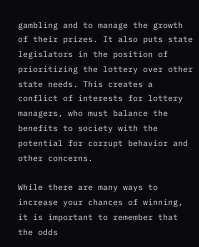gambling and to manage the growth of their prizes. It also puts state legislators in the position of prioritizing the lottery over other state needs. This creates a conflict of interests for lottery managers, who must balance the benefits to society with the potential for corrupt behavior and other concerns.

While there are many ways to increase your chances of winning, it is important to remember that the odds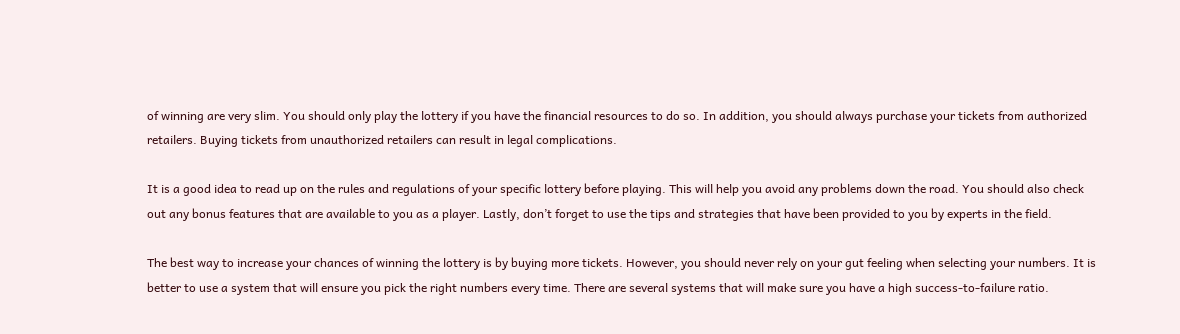of winning are very slim. You should only play the lottery if you have the financial resources to do so. In addition, you should always purchase your tickets from authorized retailers. Buying tickets from unauthorized retailers can result in legal complications.

It is a good idea to read up on the rules and regulations of your specific lottery before playing. This will help you avoid any problems down the road. You should also check out any bonus features that are available to you as a player. Lastly, don’t forget to use the tips and strategies that have been provided to you by experts in the field.

The best way to increase your chances of winning the lottery is by buying more tickets. However, you should never rely on your gut feeling when selecting your numbers. It is better to use a system that will ensure you pick the right numbers every time. There are several systems that will make sure you have a high success-to-failure ratio.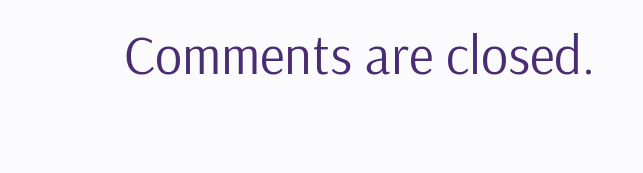Comments are closed.